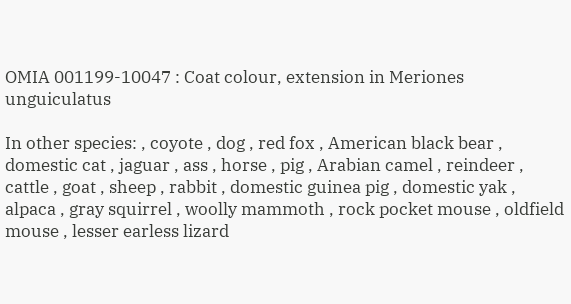OMIA 001199-10047 : Coat colour, extension in Meriones unguiculatus

In other species: , coyote , dog , red fox , American black bear , domestic cat , jaguar , ass , horse , pig , Arabian camel , reindeer , cattle , goat , sheep , rabbit , domestic guinea pig , domestic yak , alpaca , gray squirrel , woolly mammoth , rock pocket mouse , oldfield mouse , lesser earless lizard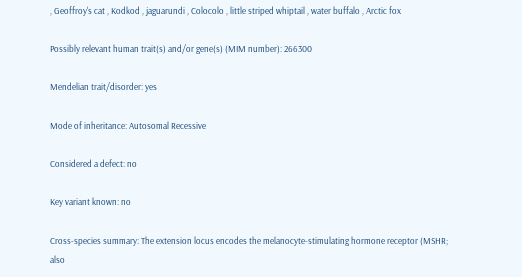, Geoffroy's cat , Kodkod , jaguarundi , Colocolo , little striped whiptail , water buffalo , Arctic fox

Possibly relevant human trait(s) and/or gene(s) (MIM number): 266300

Mendelian trait/disorder: yes

Mode of inheritance: Autosomal Recessive

Considered a defect: no

Key variant known: no

Cross-species summary: The extension locus encodes the melanocyte-stimulating hormone receptor (MSHR; also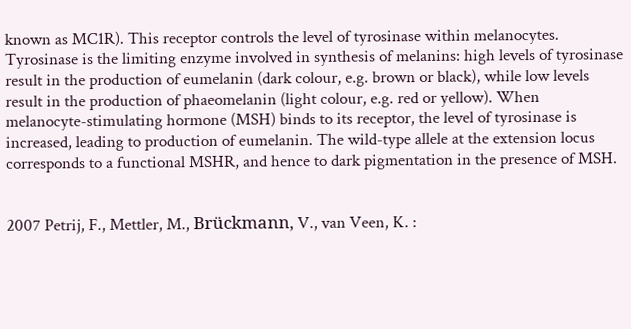known as MC1R). This receptor controls the level of tyrosinase within melanocytes. Tyrosinase is the limiting enzyme involved in synthesis of melanins: high levels of tyrosinase result in the production of eumelanin (dark colour, e.g. brown or black), while low levels result in the production of phaeomelanin (light colour, e.g. red or yellow). When melanocyte-stimulating hormone (MSH) binds to its receptor, the level of tyrosinase is increased, leading to production of eumelanin. The wild-type allele at the extension locus corresponds to a functional MSHR, and hence to dark pigmentation in the presence of MSH.


2007 Petrij, F., Mettler, M., Brückmann, V., van Veen, K. :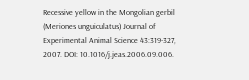Recessive yellow in the Mongolian gerbil (Meriones unguiculatus) Journal of Experimental Animal Science 43:319-327, 2007. DOI: 10.1016/j.jeas.2006.09.006.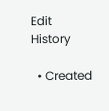Edit History

  • Created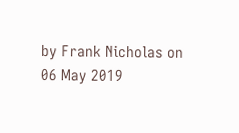by Frank Nicholas on 06 May 2019